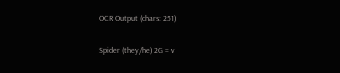OCR Output (chars: 251)

Spider (they/he) 2G = v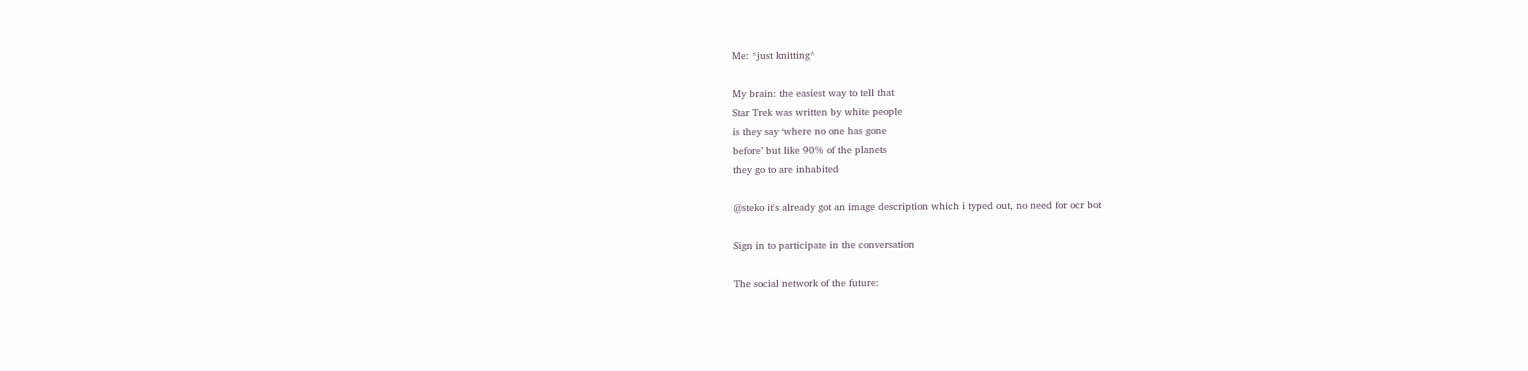Me: *just knitting*

My brain: the easiest way to tell that
Star Trek was written by white people
is they say ‘where no one has gone
before’ but like 90% of the planets
they go to are inhabited

@steko it's already got an image description which i typed out, no need for ocr bot

Sign in to participate in the conversation

The social network of the future: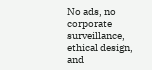No ads, no corporate surveillance, ethical design, and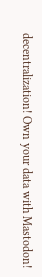decentralization! Own your data with Mastodon!